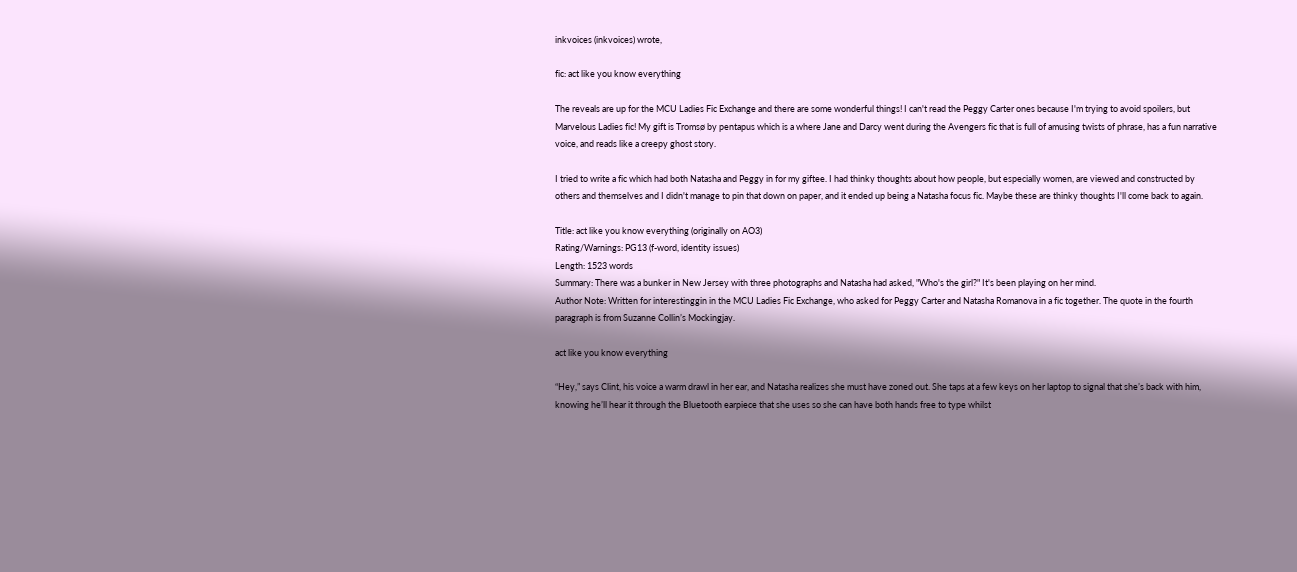inkvoices (inkvoices) wrote,

fic: act like you know everything

The reveals are up for the MCU Ladies Fic Exchange and there are some wonderful things! I can't read the Peggy Carter ones because I'm trying to avoid spoilers, but Marvelous Ladies fic! My gift is Tromsø by pentapus which is a where Jane and Darcy went during the Avengers fic that is full of amusing twists of phrase, has a fun narrative voice, and reads like a creepy ghost story.

I tried to write a fic which had both Natasha and Peggy in for my giftee. I had thinky thoughts about how people, but especially women, are viewed and constructed by others and themselves and I didn't manage to pin that down on paper, and it ended up being a Natasha focus fic. Maybe these are thinky thoughts I'll come back to again.

Title: act like you know everything (originally on AO3)
Rating/Warnings: PG13 (f-word, identity issues)
Length: 1523 words
Summary: There was a bunker in New Jersey with three photographs and Natasha had asked, "Who's the girl?" It's been playing on her mind.
Author Note: Written for interestinggin in the MCU Ladies Fic Exchange, who asked for Peggy Carter and Natasha Romanova in a fic together. The quote in the fourth paragraph is from Suzanne Collin’s Mockingjay.

act like you know everything

“Hey,” says Clint, his voice a warm drawl in her ear, and Natasha realizes she must have zoned out. She taps at a few keys on her laptop to signal that she’s back with him, knowing he’ll hear it through the Bluetooth earpiece that she uses so she can have both hands free to type whilst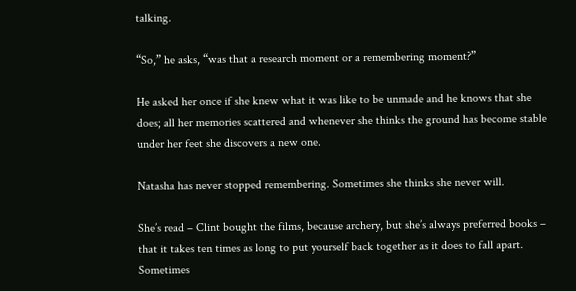talking.

“So,” he asks, “was that a research moment or a remembering moment?”

He asked her once if she knew what it was like to be unmade and he knows that she does; all her memories scattered and whenever she thinks the ground has become stable under her feet she discovers a new one.

Natasha has never stopped remembering. Sometimes she thinks she never will.

She’s read – Clint bought the films, because archery, but she’s always preferred books – that it takes ten times as long to put yourself back together as it does to fall apart. Sometimes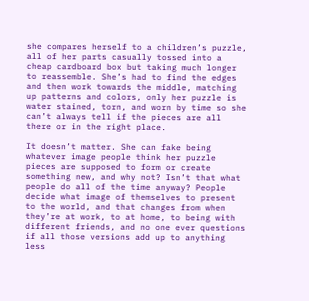she compares herself to a children’s puzzle, all of her parts casually tossed into a cheap cardboard box but taking much longer to reassemble. She’s had to find the edges and then work towards the middle, matching up patterns and colors, only her puzzle is water stained, torn, and worn by time so she can’t always tell if the pieces are all there or in the right place.

It doesn’t matter. She can fake being whatever image people think her puzzle pieces are supposed to form or create something new, and why not? Isn’t that what people do all of the time anyway? People decide what image of themselves to present to the world, and that changes from when they’re at work, to at home, to being with different friends, and no one ever questions if all those versions add up to anything less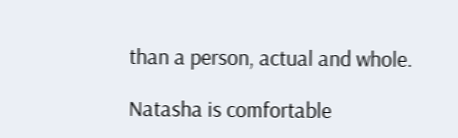than a person, actual and whole.

Natasha is comfortable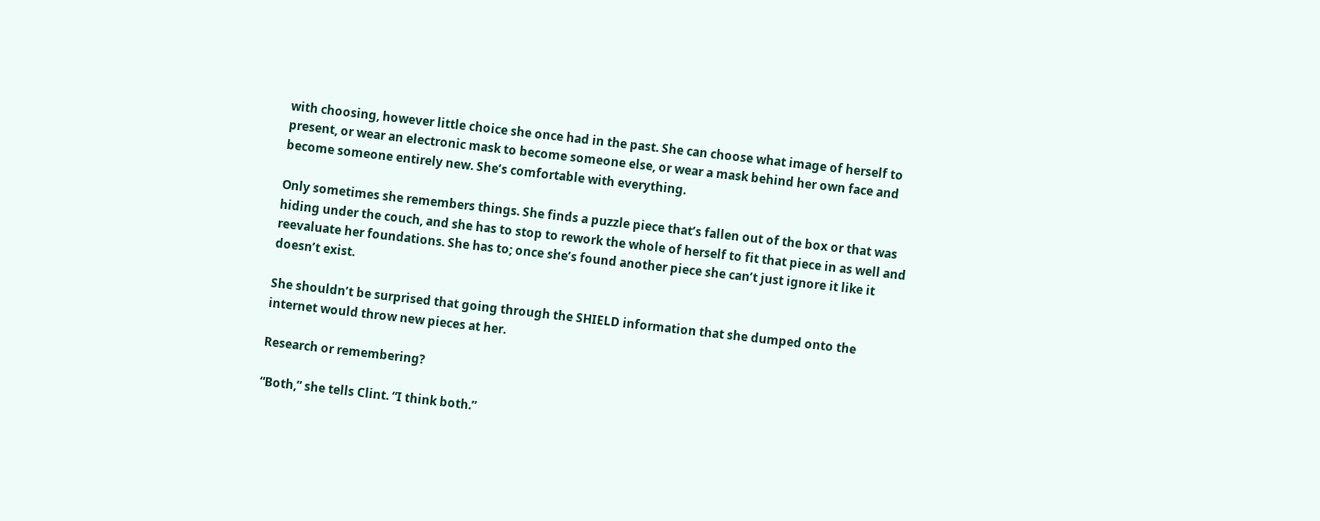with choosing, however little choice she once had in the past. She can choose what image of herself to present, or wear an electronic mask to become someone else, or wear a mask behind her own face and become someone entirely new. She’s comfortable with everything.

Only sometimes she remembers things. She finds a puzzle piece that’s fallen out of the box or that was hiding under the couch, and she has to stop to rework the whole of herself to fit that piece in as well and reevaluate her foundations. She has to; once she’s found another piece she can’t just ignore it like it doesn’t exist.

She shouldn’t be surprised that going through the SHIELD information that she dumped onto the internet would throw new pieces at her.

Research or remembering?

“Both,” she tells Clint. “I think both.”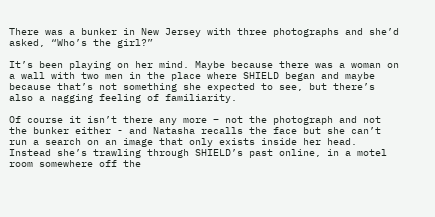There was a bunker in New Jersey with three photographs and she’d asked, “Who’s the girl?”

It’s been playing on her mind. Maybe because there was a woman on a wall with two men in the place where SHIELD began and maybe because that’s not something she expected to see, but there’s also a nagging feeling of familiarity.

Of course it isn’t there any more – not the photograph and not the bunker either - and Natasha recalls the face but she can’t run a search on an image that only exists inside her head. Instead she’s trawling through SHIELD’s past online, in a motel room somewhere off the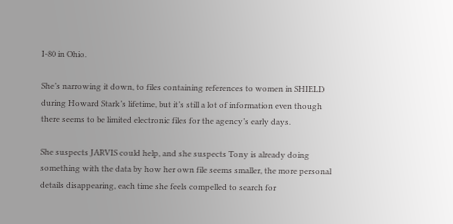I-80 in Ohio.

She’s narrowing it down, to files containing references to women in SHIELD during Howard Stark’s lifetime, but it’s still a lot of information even though there seems to be limited electronic files for the agency’s early days.

She suspects JARVIS could help, and she suspects Tony is already doing something with the data by how her own file seems smaller, the more personal details disappearing, each time she feels compelled to search for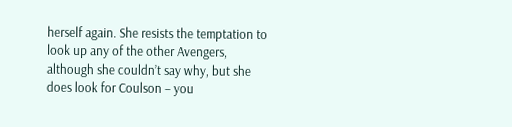herself again. She resists the temptation to look up any of the other Avengers, although she couldn’t say why, but she does look for Coulson – you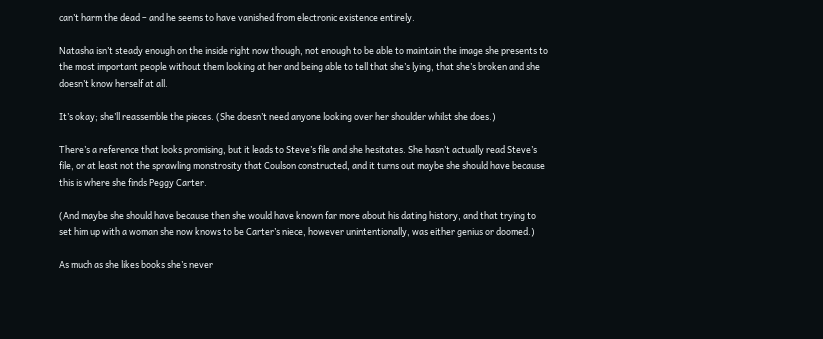can’t harm the dead – and he seems to have vanished from electronic existence entirely.

Natasha isn’t steady enough on the inside right now though, not enough to be able to maintain the image she presents to the most important people without them looking at her and being able to tell that she’s lying, that she’s broken and she doesn’t know herself at all.

It’s okay; she’ll reassemble the pieces. (She doesn’t need anyone looking over her shoulder whilst she does.)

There’s a reference that looks promising, but it leads to Steve’s file and she hesitates. She hasn’t actually read Steve’s file, or at least not the sprawling monstrosity that Coulson constructed, and it turns out maybe she should have because this is where she finds Peggy Carter.

(And maybe she should have because then she would have known far more about his dating history, and that trying to set him up with a woman she now knows to be Carter’s niece, however unintentionally, was either genius or doomed.)

As much as she likes books she’s never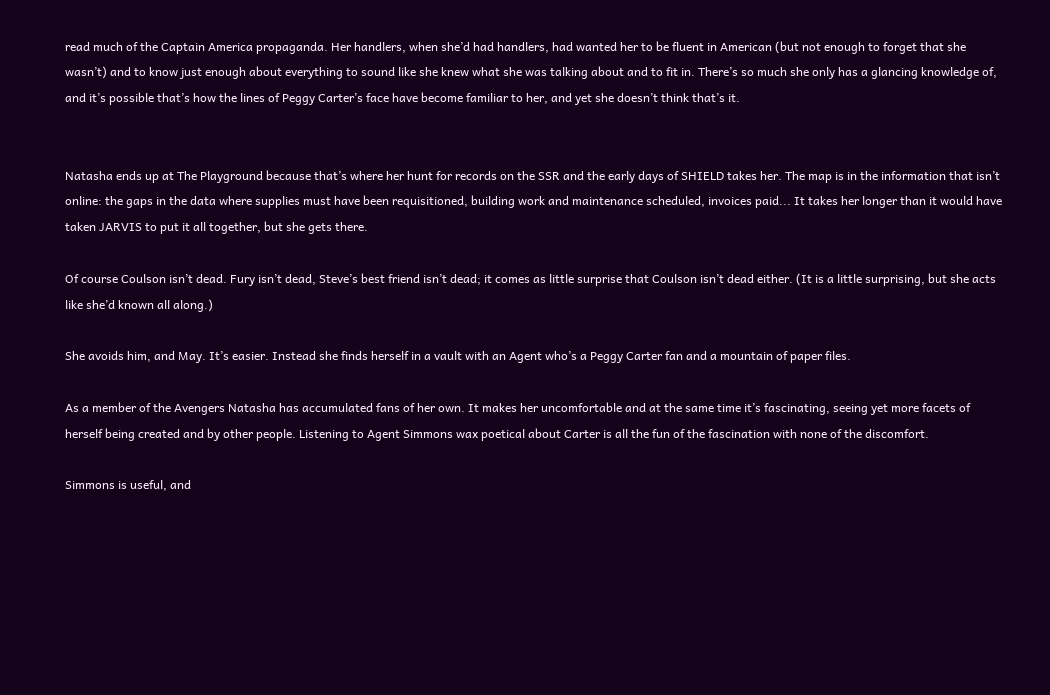read much of the Captain America propaganda. Her handlers, when she’d had handlers, had wanted her to be fluent in American (but not enough to forget that she wasn’t) and to know just enough about everything to sound like she knew what she was talking about and to fit in. There’s so much she only has a glancing knowledge of, and it’s possible that’s how the lines of Peggy Carter’s face have become familiar to her, and yet she doesn’t think that’s it.


Natasha ends up at The Playground because that’s where her hunt for records on the SSR and the early days of SHIELD takes her. The map is in the information that isn’t online: the gaps in the data where supplies must have been requisitioned, building work and maintenance scheduled, invoices paid... It takes her longer than it would have taken JARVIS to put it all together, but she gets there.

Of course Coulson isn’t dead. Fury isn’t dead, Steve’s best friend isn’t dead; it comes as little surprise that Coulson isn’t dead either. (It is a little surprising, but she acts like she’d known all along.)

She avoids him, and May. It’s easier. Instead she finds herself in a vault with an Agent who’s a Peggy Carter fan and a mountain of paper files.

As a member of the Avengers Natasha has accumulated fans of her own. It makes her uncomfortable and at the same time it’s fascinating, seeing yet more facets of herself being created and by other people. Listening to Agent Simmons wax poetical about Carter is all the fun of the fascination with none of the discomfort.

Simmons is useful, and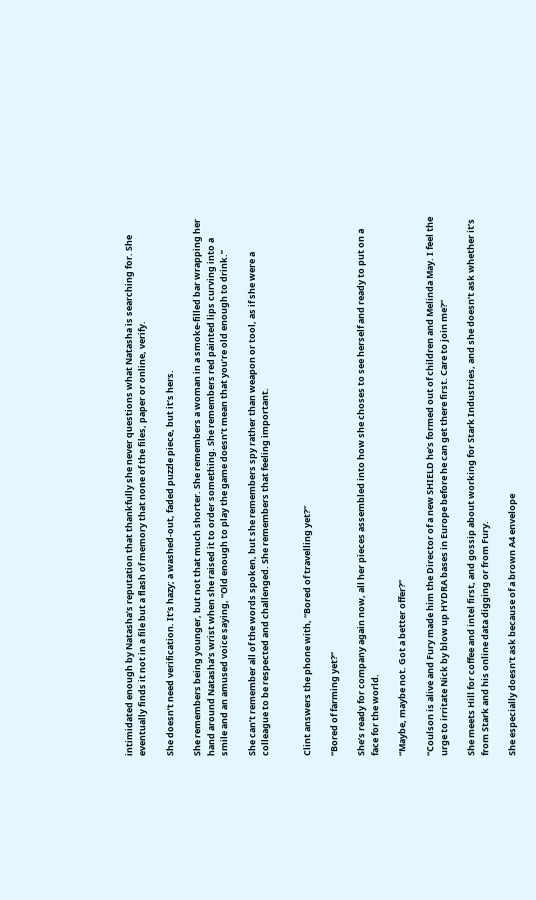intimidated enough by Natasha’s reputation that thankfully she never questions what Natasha is searching for. She eventually finds it not in a file but a flash of memory that none of the files, paper or online, verify.

She doesn’t need verification. It’s hazy; a washed-out, faded puzzle piece, but it’s hers.

She remembers being younger, but not that much shorter. She remembers a woman in a smoke-filled bar wrapping her hand around Natasha’s wrist when she raised it to order something. She remembers red painted lips curving into a smile and an amused voice saying, “Old enough to play the game doesn’t mean that you’re old enough to drink.”

She can’t remember all of the words spoken, but she remembers spy rather than weapon or tool, as if she were a colleague to be respected and challenged. She remembers that feeling important.


Clint answers the phone with, “Bored of travelling yet?”

“Bored of farming yet?”

She’s ready for company again now, all her pieces assembled into how she choses to see herself and ready to put on a face for the world.

“Maybe, maybe not. Got a better offer?”

“Coulson is alive and Fury made him the Director of a new SHIELD he’s formed out of children and Melinda May. I feel the urge to irritate Nick by blow up HYDRA bases in Europe before he can get there first. Care to join me?”

She meets Hill for coffee and intel first, and gossip about working for Stark Industries, and she doesn’t ask whether it’s from Stark and his online data digging or from Fury.

She especially doesn’t ask because of a brown A4 envelope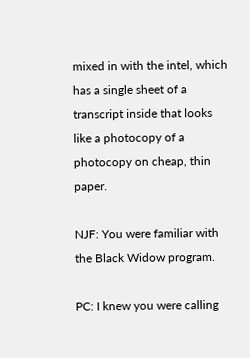mixed in with the intel, which has a single sheet of a transcript inside that looks like a photocopy of a photocopy on cheap, thin paper.

NJF: You were familiar with the Black Widow program.

PC: I knew you were calling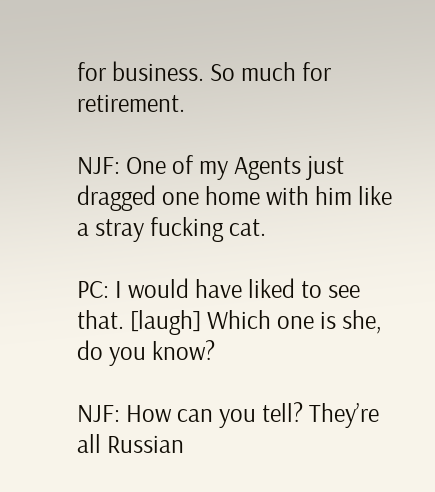for business. So much for retirement.

NJF: One of my Agents just dragged one home with him like a stray fucking cat.

PC: I would have liked to see that. [laugh] Which one is she, do you know?

NJF: How can you tell? They’re all Russian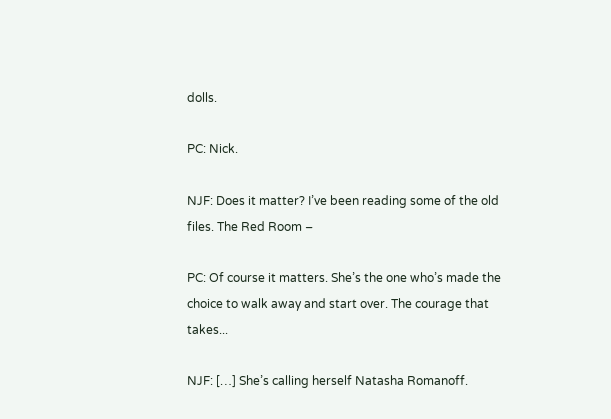dolls.

PC: Nick.

NJF: Does it matter? I’ve been reading some of the old files. The Red Room –

PC: Of course it matters. She’s the one who’s made the choice to walk away and start over. The courage that takes...

NJF: […] She’s calling herself Natasha Romanoff.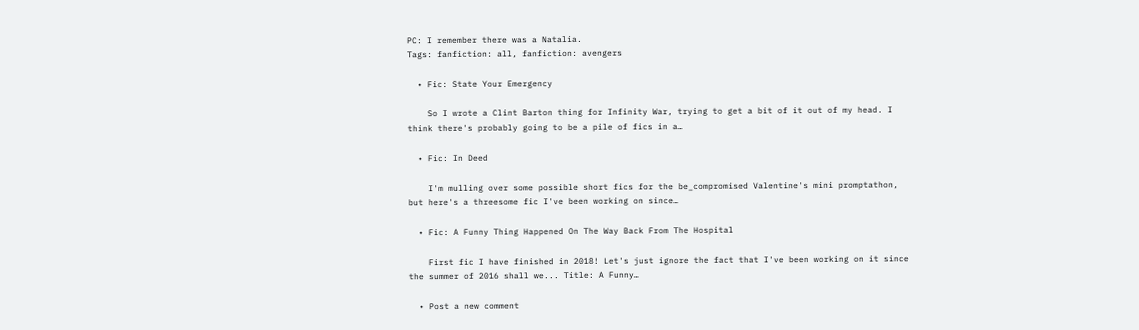PC: I remember there was a Natalia.
Tags: fanfiction: all, fanfiction: avengers

  • Fic: State Your Emergency

    So I wrote a Clint Barton thing for Infinity War, trying to get a bit of it out of my head. I think there's probably going to be a pile of fics in a…

  • Fic: In Deed

    I'm mulling over some possible short fics for the be_compromised Valentine's mini promptathon, but here's a threesome fic I've been working on since…

  • Fic: A Funny Thing Happened On The Way Back From The Hospital

    First fic I have finished in 2018! Let's just ignore the fact that I've been working on it since the summer of 2016 shall we... Title: A Funny…

  • Post a new comment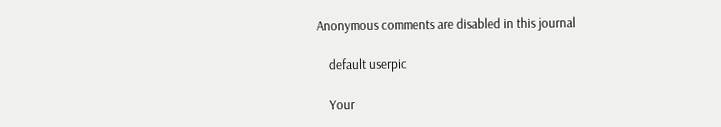Anonymous comments are disabled in this journal

    default userpic

    Your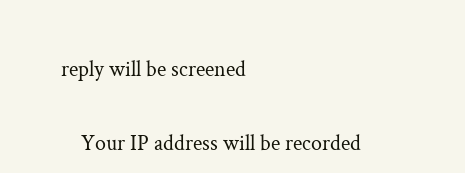reply will be screened

    Your IP address will be recorded